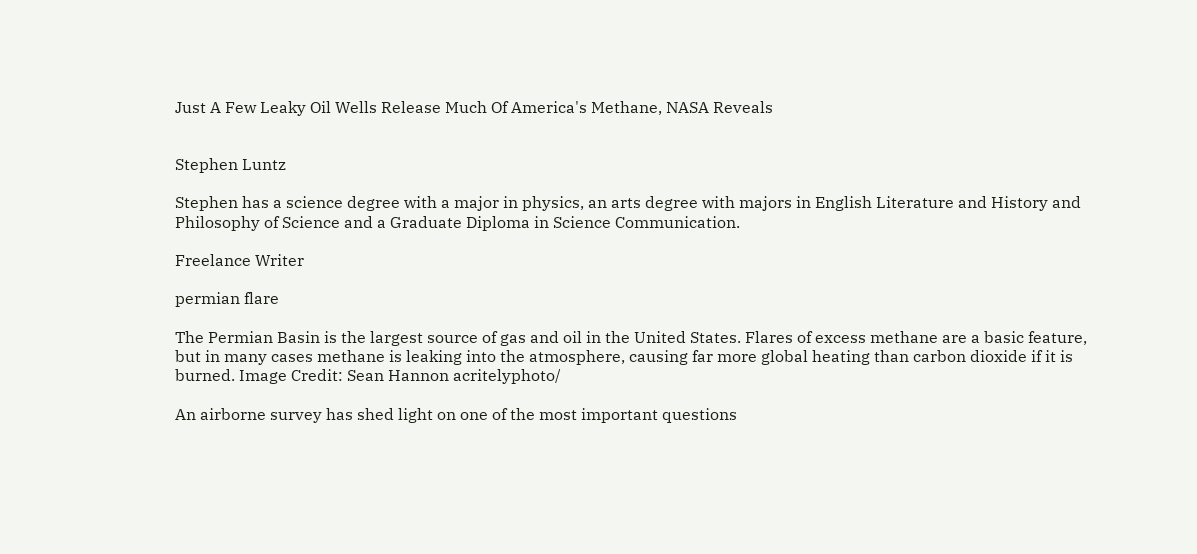Just A Few Leaky Oil Wells Release Much Of America's Methane, NASA Reveals


Stephen Luntz

Stephen has a science degree with a major in physics, an arts degree with majors in English Literature and History and Philosophy of Science and a Graduate Diploma in Science Communication.

Freelance Writer

permian flare

The Permian Basin is the largest source of gas and oil in the United States. Flares of excess methane are a basic feature, but in many cases methane is leaking into the atmosphere, causing far more global heating than carbon dioxide if it is burned. Image Credit: Sean Hannon acritelyphoto/

An airborne survey has shed light on one of the most important questions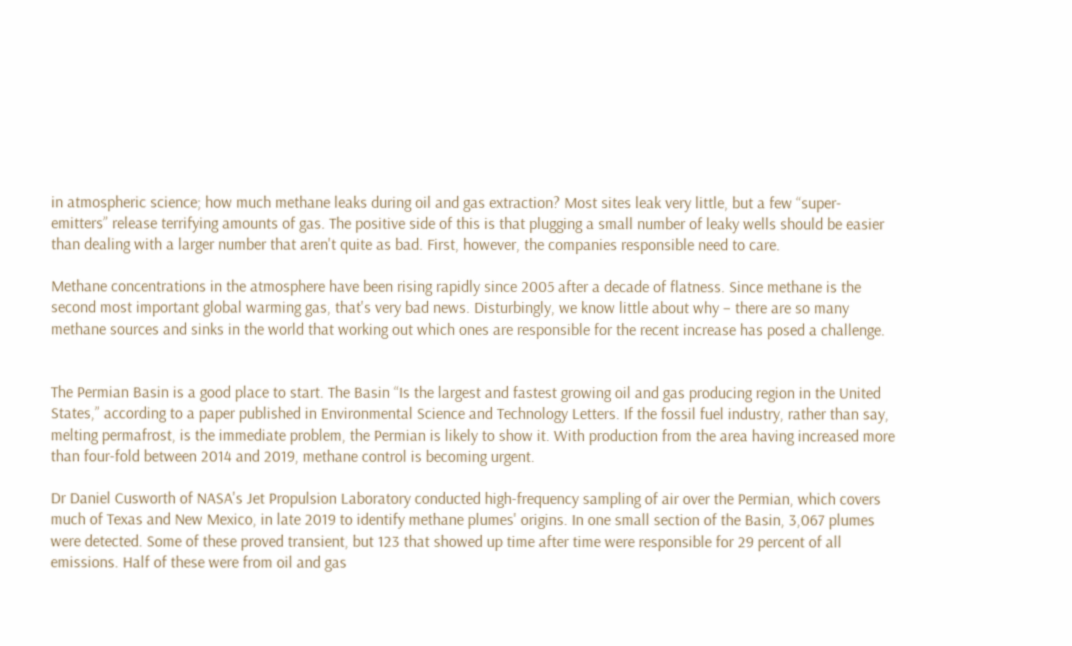in atmospheric science; how much methane leaks during oil and gas extraction? Most sites leak very little, but a few “super-emitters” release terrifying amounts of gas. The positive side of this is that plugging a small number of leaky wells should be easier than dealing with a larger number that aren't quite as bad. First, however, the companies responsible need to care.

Methane concentrations in the atmosphere have been rising rapidly since 2005 after a decade of flatness. Since methane is the second most important global warming gas, that's very bad news. Disturbingly, we know little about why – there are so many methane sources and sinks in the world that working out which ones are responsible for the recent increase has posed a challenge.


The Permian Basin is a good place to start. The Basin “Is the largest and fastest growing oil and gas producing region in the United States,” according to a paper published in Environmental Science and Technology Letters. If the fossil fuel industry, rather than say, melting permafrost, is the immediate problem, the Permian is likely to show it. With production from the area having increased more than four-fold between 2014 and 2019, methane control is becoming urgent.

Dr Daniel Cusworth of NASA's Jet Propulsion Laboratory conducted high-frequency sampling of air over the Permian, which covers much of Texas and New Mexico, in late 2019 to identify methane plumes' origins. In one small section of the Basin, 3,067 plumes were detected. Some of these proved transient, but 123 that showed up time after time were responsible for 29 percent of all emissions. Half of these were from oil and gas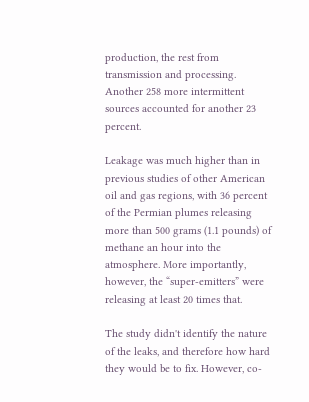production, the rest from transmission and processing. Another 258 more intermittent sources accounted for another 23 percent.

Leakage was much higher than in previous studies of other American oil and gas regions, with 36 percent of the Permian plumes releasing more than 500 grams (1.1 pounds) of methane an hour into the atmosphere. More importantly, however, the “super-emitters” were releasing at least 20 times that.

The study didn't identify the nature of the leaks, and therefore how hard they would be to fix. However, co-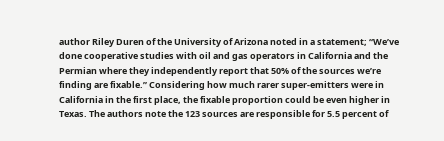author Riley Duren of the University of Arizona noted in a statement; “We’ve done cooperative studies with oil and gas operators in California and the Permian where they independently report that 50% of the sources we’re finding are fixable.” Considering how much rarer super-emitters were in California in the first place, the fixable proportion could be even higher in Texas. The authors note the 123 sources are responsible for 5.5 percent of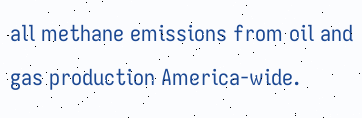all methane emissions from oil and gas production America-wide.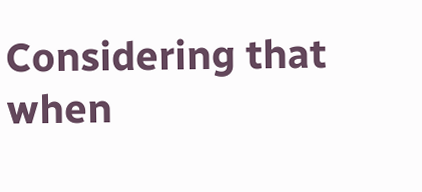Considering that when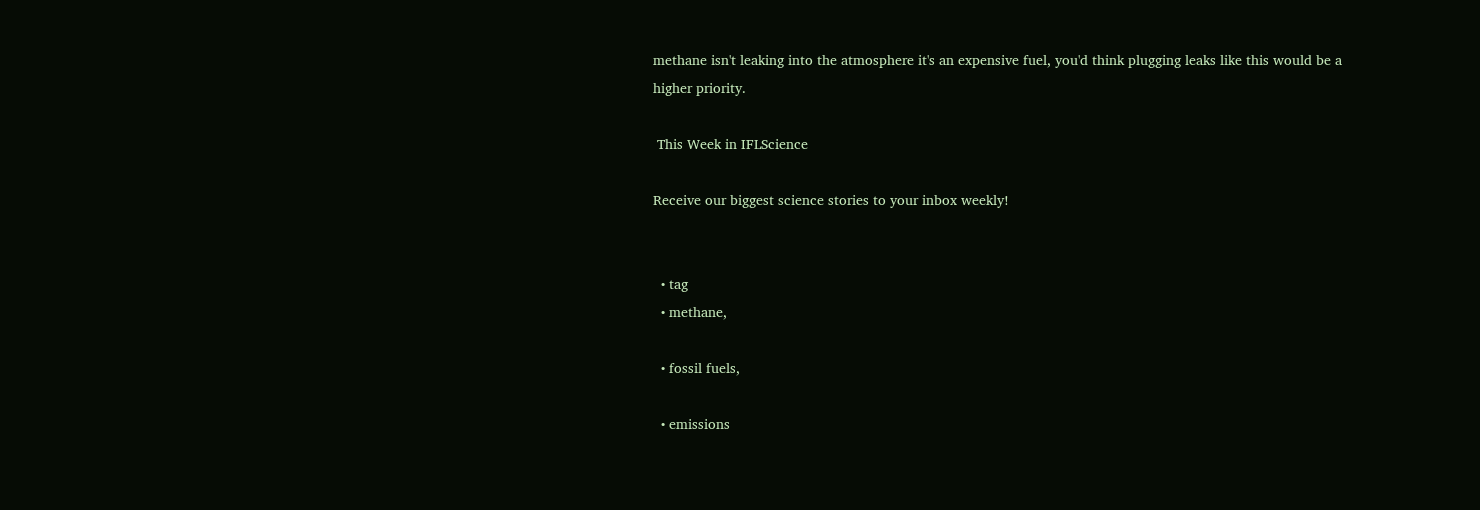methane isn't leaking into the atmosphere it's an expensive fuel, you'd think plugging leaks like this would be a higher priority.

 This Week in IFLScience

Receive our biggest science stories to your inbox weekly!


  • tag
  • methane,

  • fossil fuels,

  • emissions